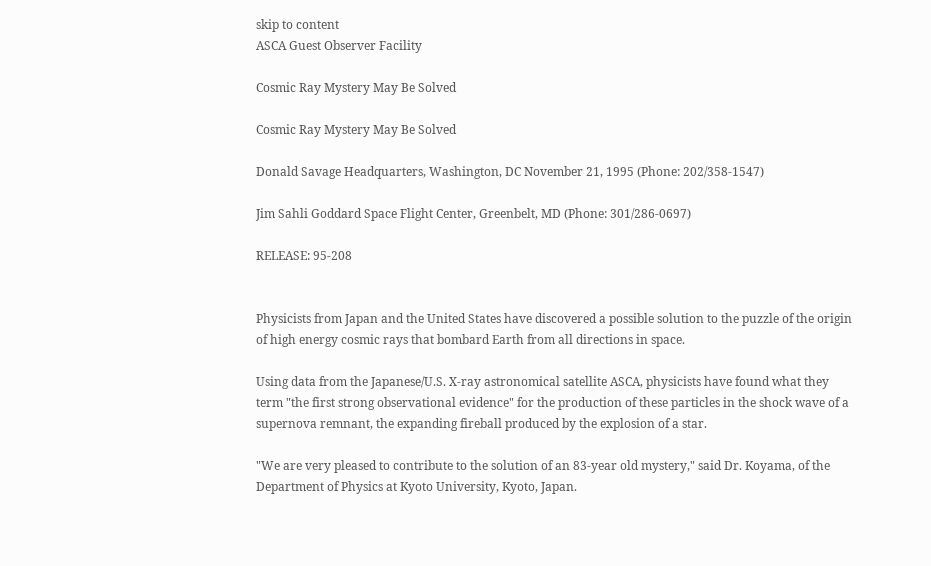skip to content
ASCA Guest Observer Facility

Cosmic Ray Mystery May Be Solved

Cosmic Ray Mystery May Be Solved

Donald Savage Headquarters, Washington, DC November 21, 1995 (Phone: 202/358-1547)

Jim Sahli Goddard Space Flight Center, Greenbelt, MD (Phone: 301/286-0697)

RELEASE: 95-208


Physicists from Japan and the United States have discovered a possible solution to the puzzle of the origin of high energy cosmic rays that bombard Earth from all directions in space.

Using data from the Japanese/U.S. X-ray astronomical satellite ASCA, physicists have found what they term "the first strong observational evidence" for the production of these particles in the shock wave of a supernova remnant, the expanding fireball produced by the explosion of a star.

"We are very pleased to contribute to the solution of an 83-year old mystery," said Dr. Koyama, of the Department of Physics at Kyoto University, Kyoto, Japan.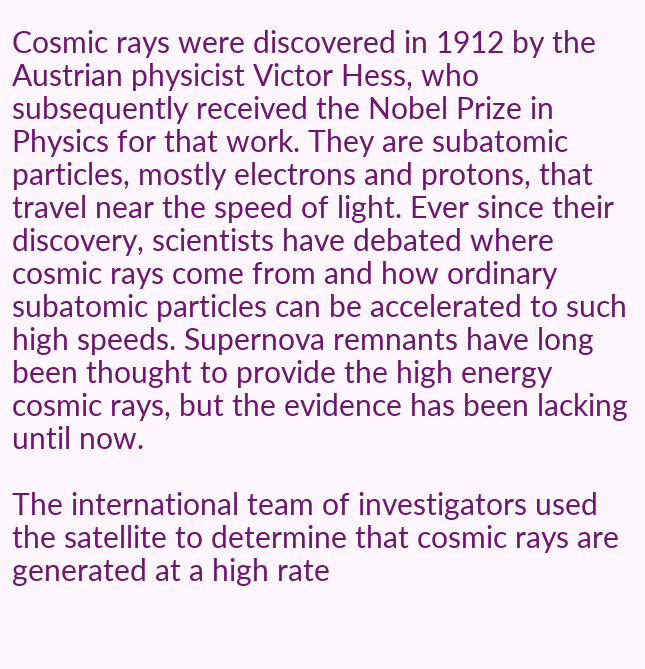Cosmic rays were discovered in 1912 by the Austrian physicist Victor Hess, who subsequently received the Nobel Prize in Physics for that work. They are subatomic particles, mostly electrons and protons, that travel near the speed of light. Ever since their discovery, scientists have debated where cosmic rays come from and how ordinary subatomic particles can be accelerated to such high speeds. Supernova remnants have long been thought to provide the high energy cosmic rays, but the evidence has been lacking until now.

The international team of investigators used the satellite to determine that cosmic rays are generated at a high rate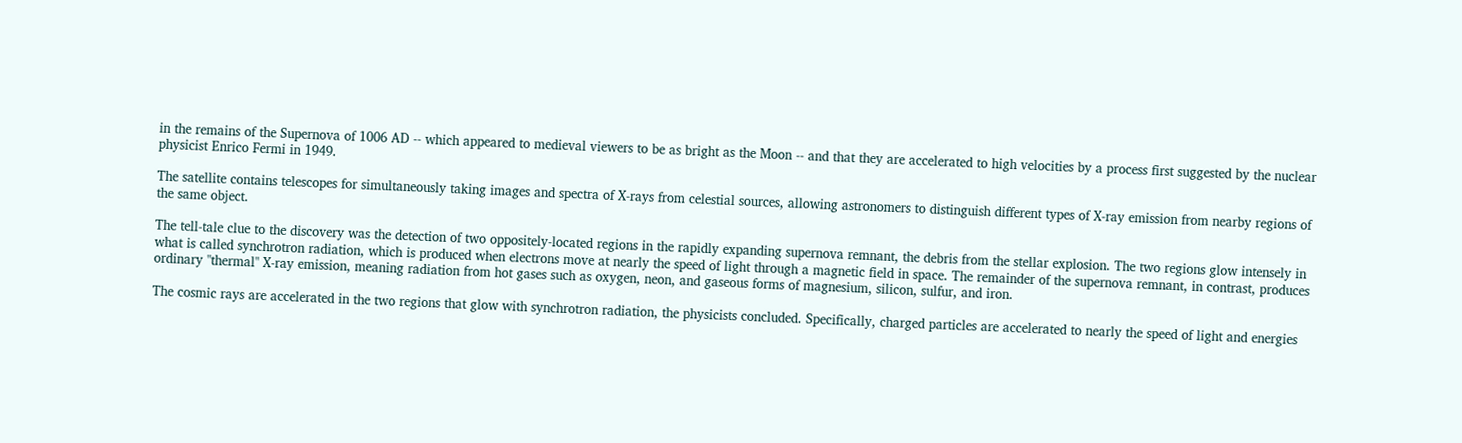in the remains of the Supernova of 1006 AD -- which appeared to medieval viewers to be as bright as the Moon -- and that they are accelerated to high velocities by a process first suggested by the nuclear physicist Enrico Fermi in 1949.

The satellite contains telescopes for simultaneously taking images and spectra of X-rays from celestial sources, allowing astronomers to distinguish different types of X-ray emission from nearby regions of the same object.

The tell-tale clue to the discovery was the detection of two oppositely-located regions in the rapidly expanding supernova remnant, the debris from the stellar explosion. The two regions glow intensely in what is called synchrotron radiation, which is produced when electrons move at nearly the speed of light through a magnetic field in space. The remainder of the supernova remnant, in contrast, produces ordinary "thermal" X-ray emission, meaning radiation from hot gases such as oxygen, neon, and gaseous forms of magnesium, silicon, sulfur, and iron.

The cosmic rays are accelerated in the two regions that glow with synchrotron radiation, the physicists concluded. Specifically, charged particles are accelerated to nearly the speed of light and energies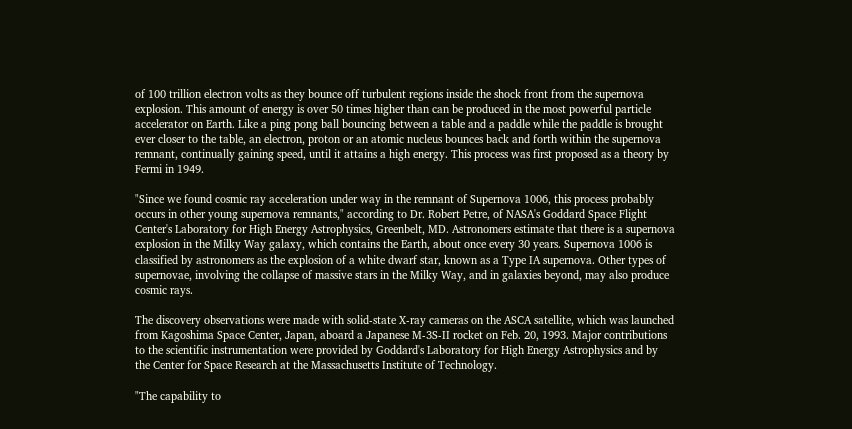of 100 trillion electron volts as they bounce off turbulent regions inside the shock front from the supernova explosion. This amount of energy is over 50 times higher than can be produced in the most powerful particle accelerator on Earth. Like a ping pong ball bouncing between a table and a paddle while the paddle is brought ever closer to the table, an electron, proton or an atomic nucleus bounces back and forth within the supernova remnant, continually gaining speed, until it attains a high energy. This process was first proposed as a theory by Fermi in 1949.

"Since we found cosmic ray acceleration under way in the remnant of Supernova 1006, this process probably occurs in other young supernova remnants," according to Dr. Robert Petre, of NASA's Goddard Space Flight Center's Laboratory for High Energy Astrophysics, Greenbelt, MD. Astronomers estimate that there is a supernova explosion in the Milky Way galaxy, which contains the Earth, about once every 30 years. Supernova 1006 is classified by astronomers as the explosion of a white dwarf star, known as a Type IA supernova. Other types of supernovae, involving the collapse of massive stars in the Milky Way, and in galaxies beyond, may also produce cosmic rays.

The discovery observations were made with solid-state X-ray cameras on the ASCA satellite, which was launched from Kagoshima Space Center, Japan, aboard a Japanese M-3S-II rocket on Feb. 20, 1993. Major contributions to the scientific instrumentation were provided by Goddard's Laboratory for High Energy Astrophysics and by the Center for Space Research at the Massachusetts Institute of Technology.

"The capability to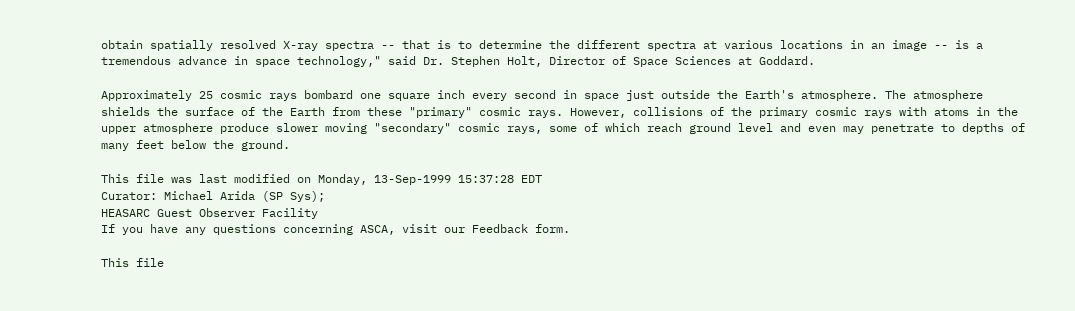obtain spatially resolved X-ray spectra -- that is to determine the different spectra at various locations in an image -- is a tremendous advance in space technology," said Dr. Stephen Holt, Director of Space Sciences at Goddard.

Approximately 25 cosmic rays bombard one square inch every second in space just outside the Earth's atmosphere. The atmosphere shields the surface of the Earth from these "primary" cosmic rays. However, collisions of the primary cosmic rays with atoms in the upper atmosphere produce slower moving "secondary" cosmic rays, some of which reach ground level and even may penetrate to depths of many feet below the ground.

This file was last modified on Monday, 13-Sep-1999 15:37:28 EDT
Curator: Michael Arida (SP Sys);
HEASARC Guest Observer Facility
If you have any questions concerning ASCA, visit our Feedback form.

This file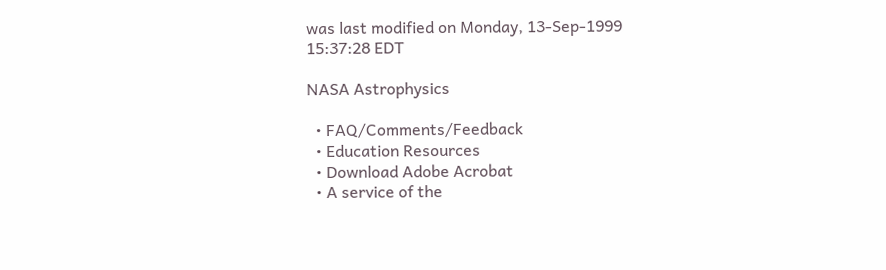was last modified on Monday, 13-Sep-1999 15:37:28 EDT

NASA Astrophysics

  • FAQ/Comments/Feedback
  • Education Resources
  • Download Adobe Acrobat
  • A service of the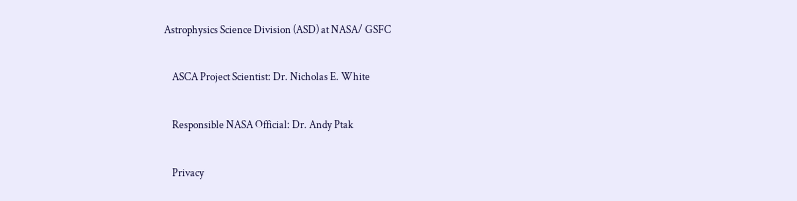Astrophysics Science Division (ASD) at NASA/ GSFC

    ASCA Project Scientist: Dr. Nicholas E. White

    Responsible NASA Official: Dr. Andy Ptak

    Privacy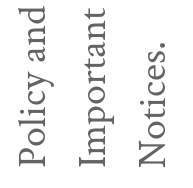Policy and Important Notices.